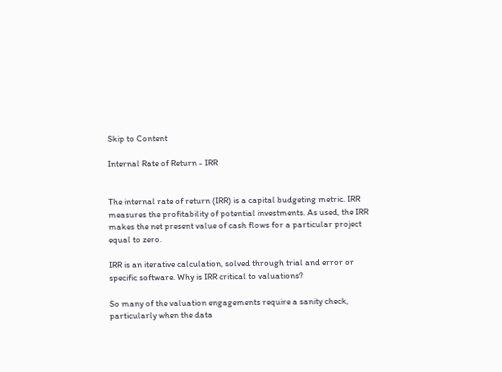Skip to Content

Internal Rate of Return - IRR


The internal rate of return (IRR) is a capital budgeting metric. IRR measures the profitability of potential investments. As used, the IRR makes the net present value of cash flows for a particular project equal to zero.

IRR is an iterative calculation, solved through trial and error or specific software. Why is IRR critical to valuations?

So many of the valuation engagements require a sanity check, particularly when the data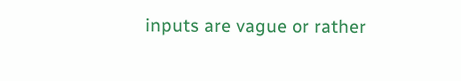inputs are vague or rather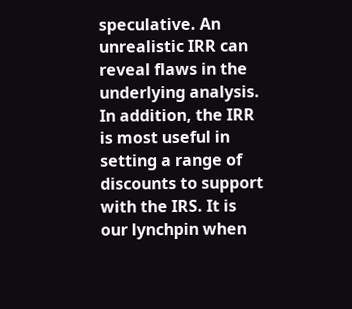speculative. An unrealistic IRR can reveal flaws in the underlying analysis. In addition, the IRR is most useful in setting a range of discounts to support with the IRS. It is our lynchpin when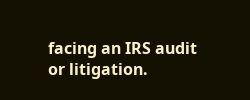facing an IRS audit or litigation.